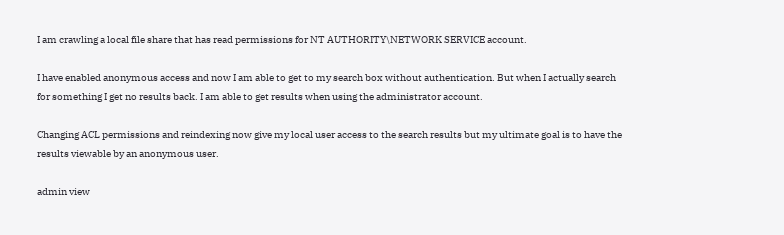I am crawling a local file share that has read permissions for NT AUTHORITY\NETWORK SERVICE account.

I have enabled anonymous access and now I am able to get to my search box without authentication. But when I actually search for something I get no results back. I am able to get results when using the administrator account.

Changing ACL permissions and reindexing now give my local user access to the search results but my ultimate goal is to have the results viewable by an anonymous user.

admin view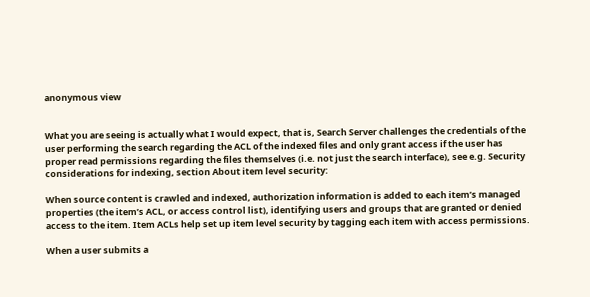anonymous view


What you are seeing is actually what I would expect, that is, Search Server challenges the credentials of the user performing the search regarding the ACL of the indexed files and only grant access if the user has proper read permissions regarding the files themselves (i.e. not just the search interface), see e.g. Security considerations for indexing, section About item level security:

When source content is crawled and indexed, authorization information is added to each item’s managed properties (the item’s ACL, or access control list), identifying users and groups that are granted or denied access to the item. Item ACLs help set up item level security by tagging each item with access permissions.

When a user submits a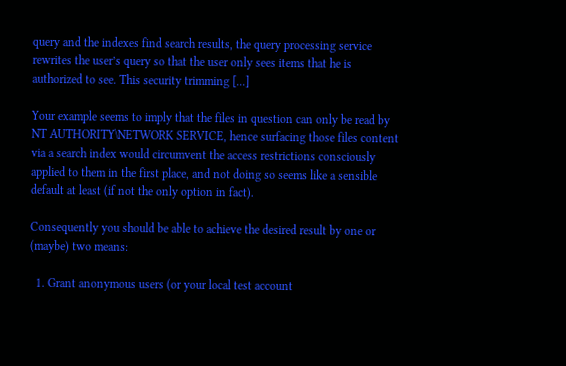query and the indexes find search results, the query processing service rewrites the user’s query so that the user only sees items that he is authorized to see. This security trimming [...]

Your example seems to imply that the files in question can only be read by NT AUTHORITY\NETWORK SERVICE, hence surfacing those files content via a search index would circumvent the access restrictions consciously applied to them in the first place, and not doing so seems like a sensible default at least (if not the only option in fact).

Consequently you should be able to achieve the desired result by one or (maybe) two means:

  1. Grant anonymous users (or your local test account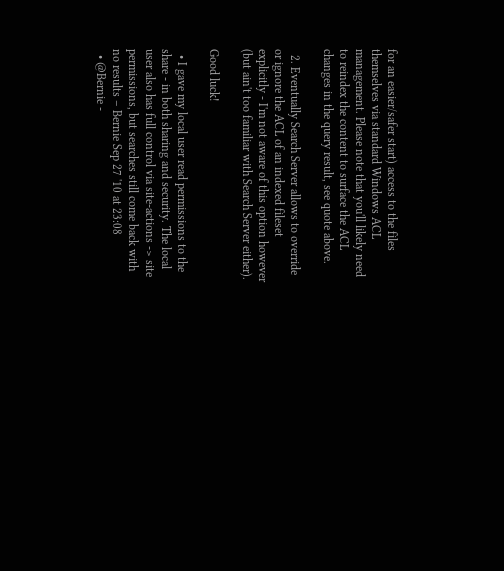for an easier/safer start) access to the files themselves via standard Windows ACL management. Please note that you'll likely need to reindex the content to surface the ACL changes in the query result, see quote above.

  2. Eventually Search Server allows to override or ignore the ACL of an indexed fileset explicitly - I'm not aware of this option however (but ain't too familiar with Search Server either).

Good luck!

  • I gave my local user read permissions to the share - in both sharing and security. The local user also has full control via site-actions -> site permissions, but searches still come back with no results – Bernie Sep 27 '10 at 23:08
  • @Bernie -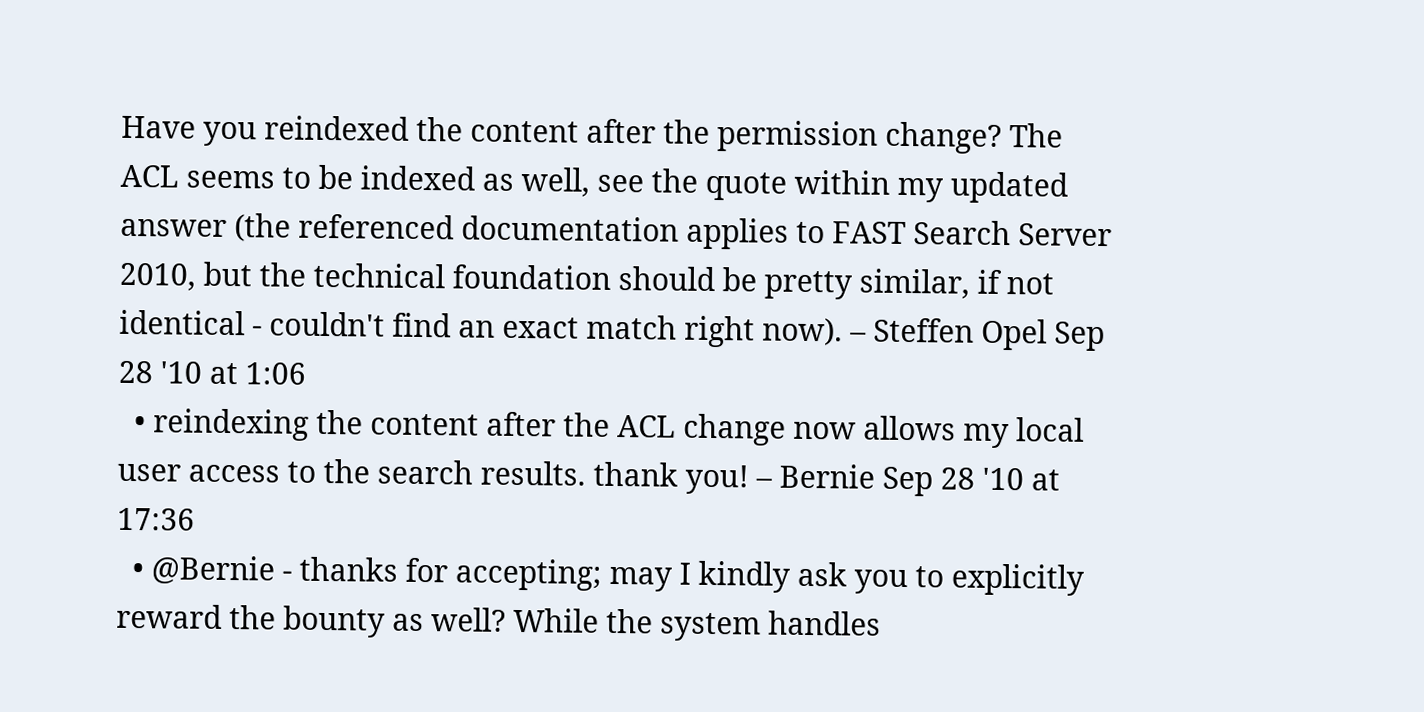Have you reindexed the content after the permission change? The ACL seems to be indexed as well, see the quote within my updated answer (the referenced documentation applies to FAST Search Server 2010, but the technical foundation should be pretty similar, if not identical - couldn't find an exact match right now). – Steffen Opel Sep 28 '10 at 1:06
  • reindexing the content after the ACL change now allows my local user access to the search results. thank you! – Bernie Sep 28 '10 at 17:36
  • @Bernie - thanks for accepting; may I kindly ask you to explicitly reward the bounty as well? While the system handles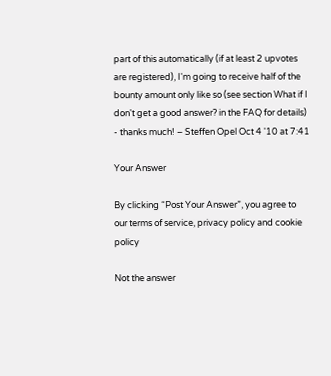part of this automatically (if at least 2 upvotes are registered), I'm going to receive half of the bounty amount only like so (see section What if I don't get a good answer? in the FAQ for details) - thanks much! – Steffen Opel Oct 4 '10 at 7:41

Your Answer

By clicking “Post Your Answer”, you agree to our terms of service, privacy policy and cookie policy

Not the answer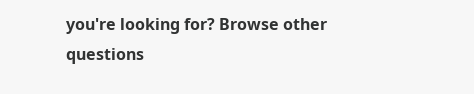you're looking for? Browse other questions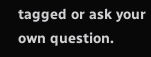tagged or ask your own question.